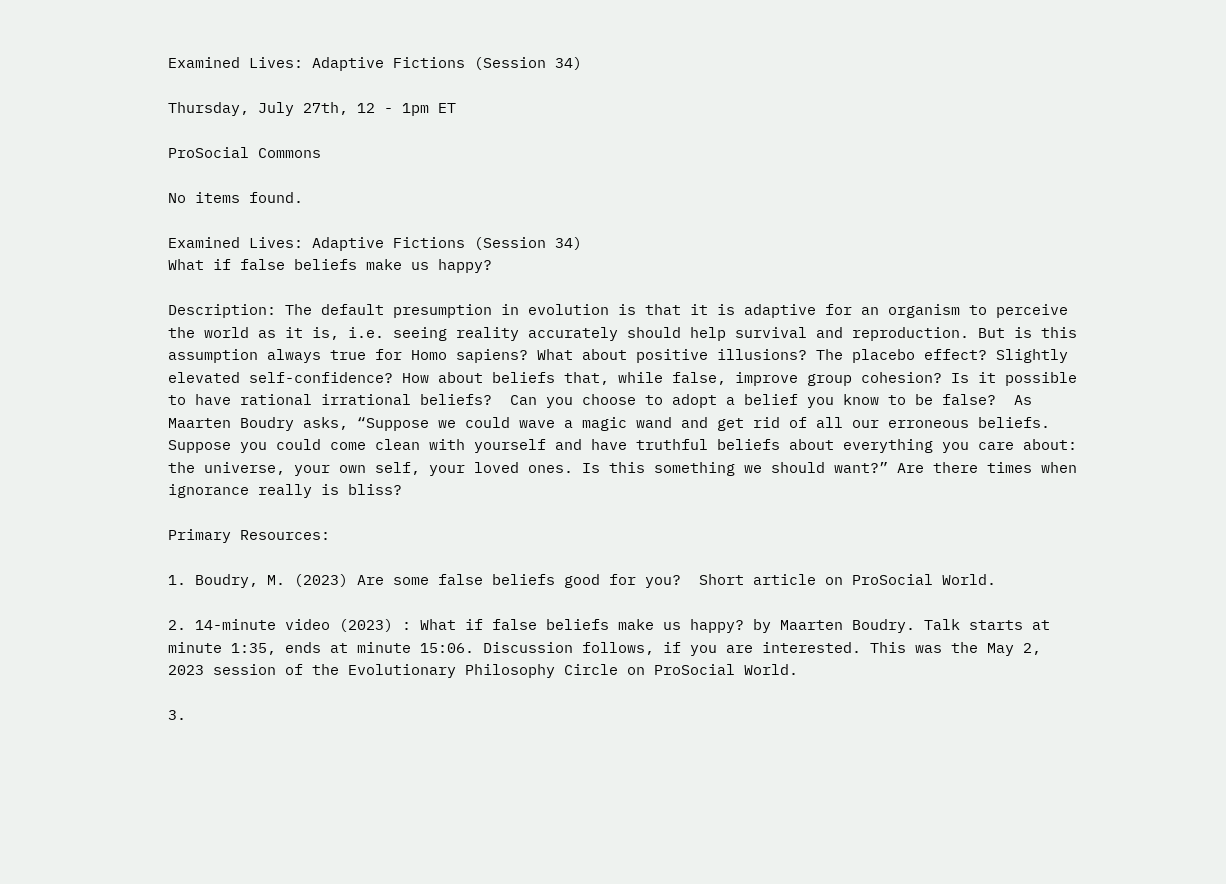Examined Lives: Adaptive Fictions (Session 34)

Thursday, July 27th, 12 - 1pm ET

ProSocial Commons

No items found.

Examined Lives: Adaptive Fictions (Session 34)
What if false beliefs make us happy?

Description: The default presumption in evolution is that it is adaptive for an organism to perceive the world as it is, i.e. seeing reality accurately should help survival and reproduction. But is this assumption always true for Homo sapiens? What about positive illusions? The placebo effect? Slightly elevated self-confidence? How about beliefs that, while false, improve group cohesion? Is it possible to have rational irrational beliefs?  Can you choose to adopt a belief you know to be false?  As Maarten Boudry asks, “Suppose we could wave a magic wand and get rid of all our erroneous beliefs. Suppose you could come clean with yourself and have truthful beliefs about everything you care about: the universe, your own self, your loved ones. Is this something we should want?” Are there times when ignorance really is bliss?

Primary Resources:

1. Boudry, M. (2023) Are some false beliefs good for you?  Short article on ProSocial World.

2. 14-minute video (2023) : What if false beliefs make us happy? by Maarten Boudry. Talk starts at minute 1:35, ends at minute 15:06. Discussion follows, if you are interested. This was the May 2, 2023 session of the Evolutionary Philosophy Circle on ProSocial World.

3.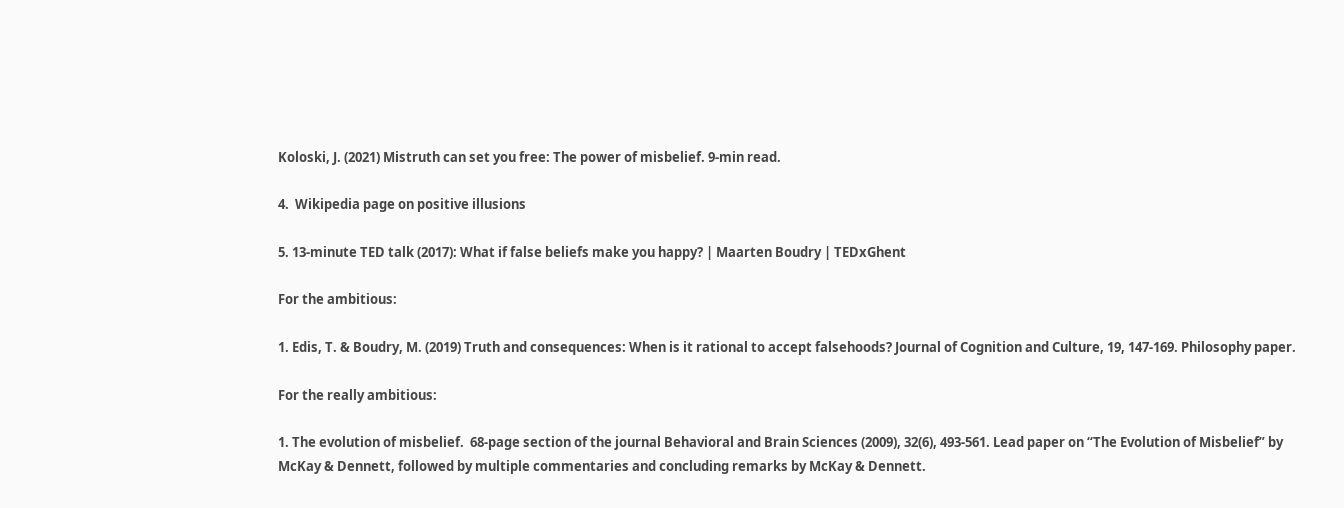Koloski, J. (2021) Mistruth can set you free: The power of misbelief. 9-min read.

4.  Wikipedia page on positive illusions

5. 13-minute TED talk (2017): What if false beliefs make you happy? | Maarten Boudry | TEDxGhent

For the ambitious:

1. Edis, T. & Boudry, M. (2019) Truth and consequences: When is it rational to accept falsehoods? Journal of Cognition and Culture, 19, 147-169. Philosophy paper.

For the really ambitious:

1. The evolution of misbelief.  68-page section of the journal Behavioral and Brain Sciences (2009), 32(6), 493-561. Lead paper on “The Evolution of Misbelief” by McKay & Dennett, followed by multiple commentaries and concluding remarks by McKay & Dennett.